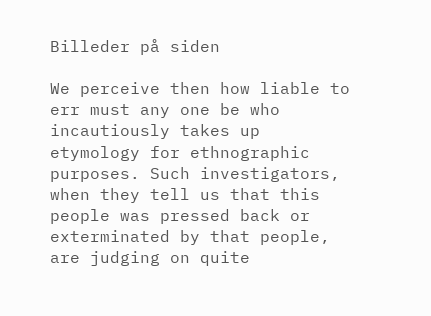Billeder på siden

We perceive then how liable to err must any one be who incautiously takes up etymology for ethnographic purposes. Such investigators, when they tell us that this people was pressed back or exterminated by that people, are judging on quite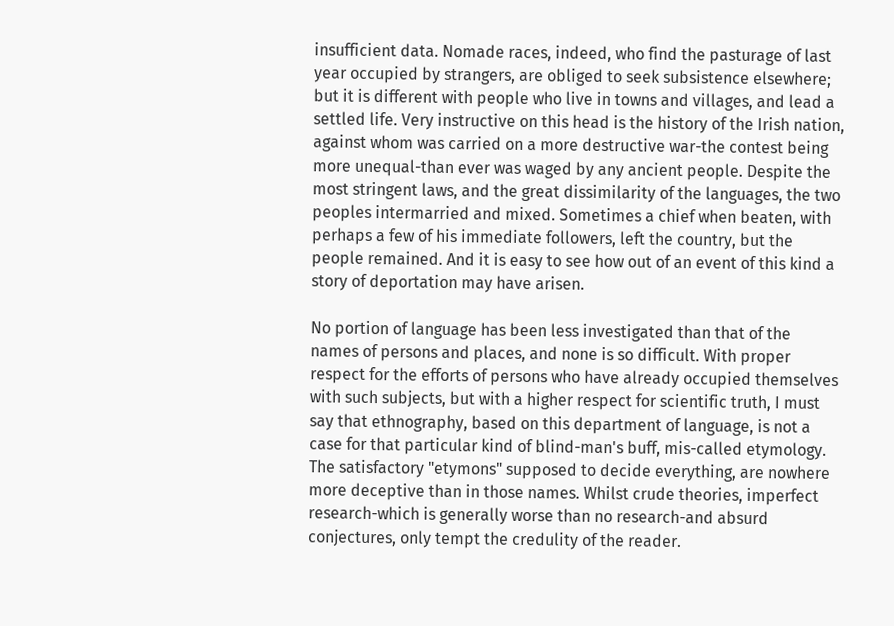insufficient data. Nomade races, indeed, who find the pasturage of last year occupied by strangers, are obliged to seek subsistence elsewhere; but it is different with people who live in towns and villages, and lead a settled life. Very instructive on this head is the history of the Irish nation, against whom was carried on a more destructive war-the contest being more unequal-than ever was waged by any ancient people. Despite the most stringent laws, and the great dissimilarity of the languages, the two peoples intermarried and mixed. Sometimes a chief when beaten, with perhaps a few of his immediate followers, left the country, but the people remained. And it is easy to see how out of an event of this kind a story of deportation may have arisen.

No portion of language has been less investigated than that of the names of persons and places, and none is so difficult. With proper respect for the efforts of persons who have already occupied themselves with such subjects, but with a higher respect for scientific truth, I must say that ethnography, based on this department of language, is not a case for that particular kind of blind-man's buff, mis-called etymology. The satisfactory "etymons" supposed to decide everything, are nowhere more deceptive than in those names. Whilst crude theories, imperfect research-which is generally worse than no research-and absurd conjectures, only tempt the credulity of the reader.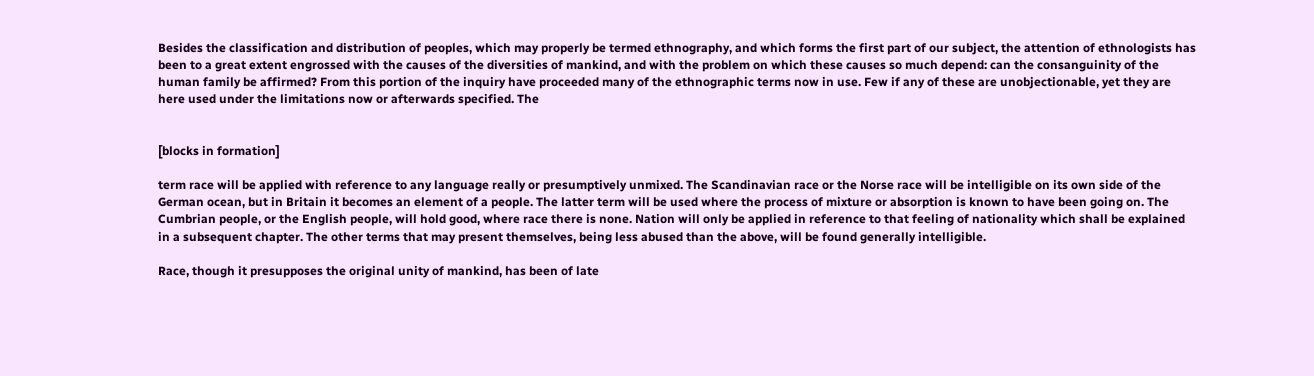Besides the classification and distribution of peoples, which may properly be termed ethnography, and which forms the first part of our subject, the attention of ethnologists has been to a great extent engrossed with the causes of the diversities of mankind, and with the problem on which these causes so much depend: can the consanguinity of the human family be affirmed? From this portion of the inquiry have proceeded many of the ethnographic terms now in use. Few if any of these are unobjectionable, yet they are here used under the limitations now or afterwards specified. The


[blocks in formation]

term race will be applied with reference to any language really or presumptively unmixed. The Scandinavian race or the Norse race will be intelligible on its own side of the German ocean, but in Britain it becomes an element of a people. The latter term will be used where the process of mixture or absorption is known to have been going on. The Cumbrian people, or the English people, will hold good, where race there is none. Nation will only be applied in reference to that feeling of nationality which shall be explained in a subsequent chapter. The other terms that may present themselves, being less abused than the above, will be found generally intelligible.

Race, though it presupposes the original unity of mankind, has been of late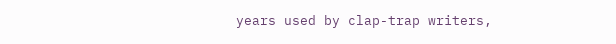years used by clap-trap writers,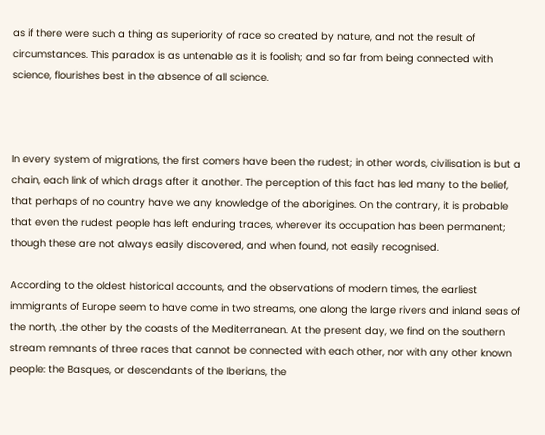as if there were such a thing as superiority of race so created by nature, and not the result of circumstances. This paradox is as untenable as it is foolish; and so far from being connected with science, flourishes best in the absence of all science.



In every system of migrations, the first comers have been the rudest; in other words, civilisation is but a chain, each link of which drags after it another. The perception of this fact has led many to the belief, that perhaps of no country have we any knowledge of the aborigines. On the contrary, it is probable that even the rudest people has left enduring traces, wherever its occupation has been permanent; though these are not always easily discovered, and when found, not easily recognised.

According to the oldest historical accounts, and the observations of modern times, the earliest immigrants of Europe seem to have come in two streams, one along the large rivers and inland seas of the north, .the other by the coasts of the Mediterranean. At the present day, we find on the southern stream remnants of three races that cannot be connected with each other, nor with any other known people: the Basques, or descendants of the Iberians, the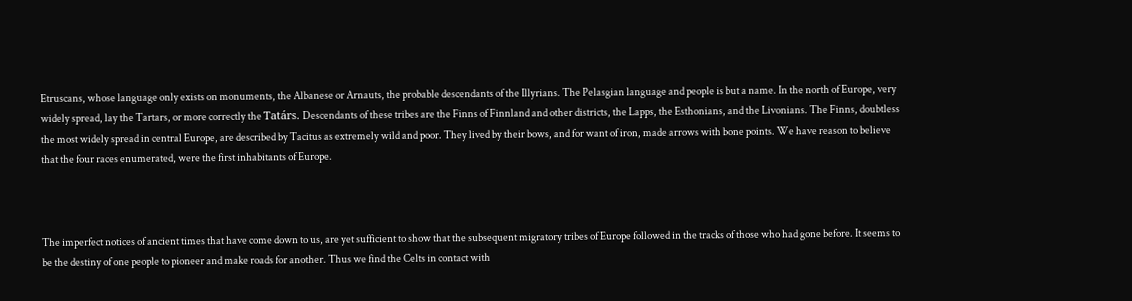Etruscans, whose language only exists on monuments, the Albanese or Arnauts, the probable descendants of the Illyrians. The Pelasgian language and people is but a name. In the north of Europe, very widely spread, lay the Tartars, or more correctly the Tatárs. Descendants of these tribes are the Finns of Finnland and other districts, the Lapps, the Esthonians, and the Livonians. The Finns, doubtless the most widely spread in central Europe, are described by Tacitus as extremely wild and poor. They lived by their bows, and for want of iron, made arrows with bone points. We have reason to believe that the four races enumerated, were the first inhabitants of Europe.



The imperfect notices of ancient times that have come down to us, are yet sufficient to show that the subsequent migratory tribes of Europe followed in the tracks of those who had gone before. It seems to be the destiny of one people to pioneer and make roads for another. Thus we find the Celts in contact with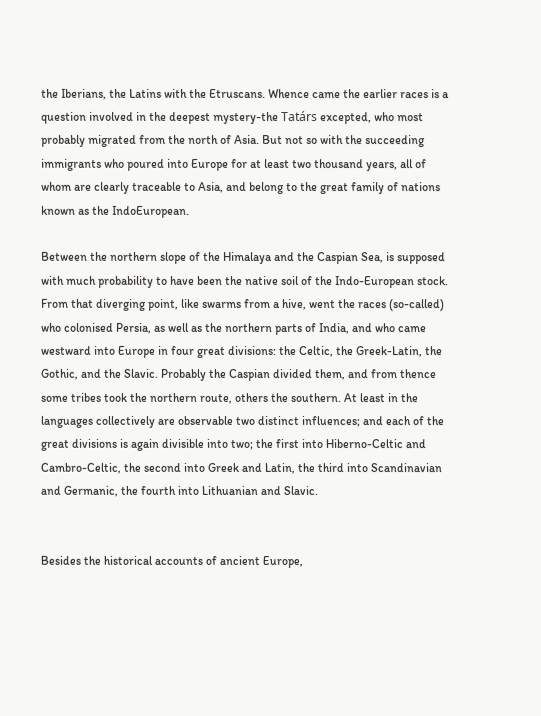the Iberians, the Latins with the Etruscans. Whence came the earlier races is a question involved in the deepest mystery-the Tatárs excepted, who most probably migrated from the north of Asia. But not so with the succeeding immigrants who poured into Europe for at least two thousand years, all of whom are clearly traceable to Asia, and belong to the great family of nations known as the IndoEuropean.

Between the northern slope of the Himalaya and the Caspian Sea, is supposed with much probability to have been the native soil of the Indo-European stock. From that diverging point, like swarms from a hive, went the races (so-called) who colonised Persia, as well as the northern parts of India, and who came westward into Europe in four great divisions: the Celtic, the Greek-Latin, the Gothic, and the Slavic. Probably the Caspian divided them, and from thence some tribes took the northern route, others the southern. At least in the languages collectively are observable two distinct influences; and each of the great divisions is again divisible into two; the first into Hiberno-Celtic and Cambro-Celtic, the second into Greek and Latin, the third into Scandinavian and Germanic, the fourth into Lithuanian and Slavic.


Besides the historical accounts of ancient Europe,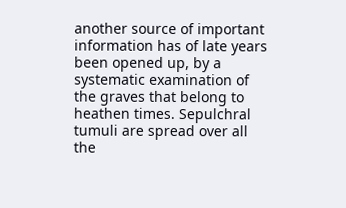another source of important information has of late years been opened up, by a systematic examination of the graves that belong to heathen times. Sepulchral tumuli are spread over all the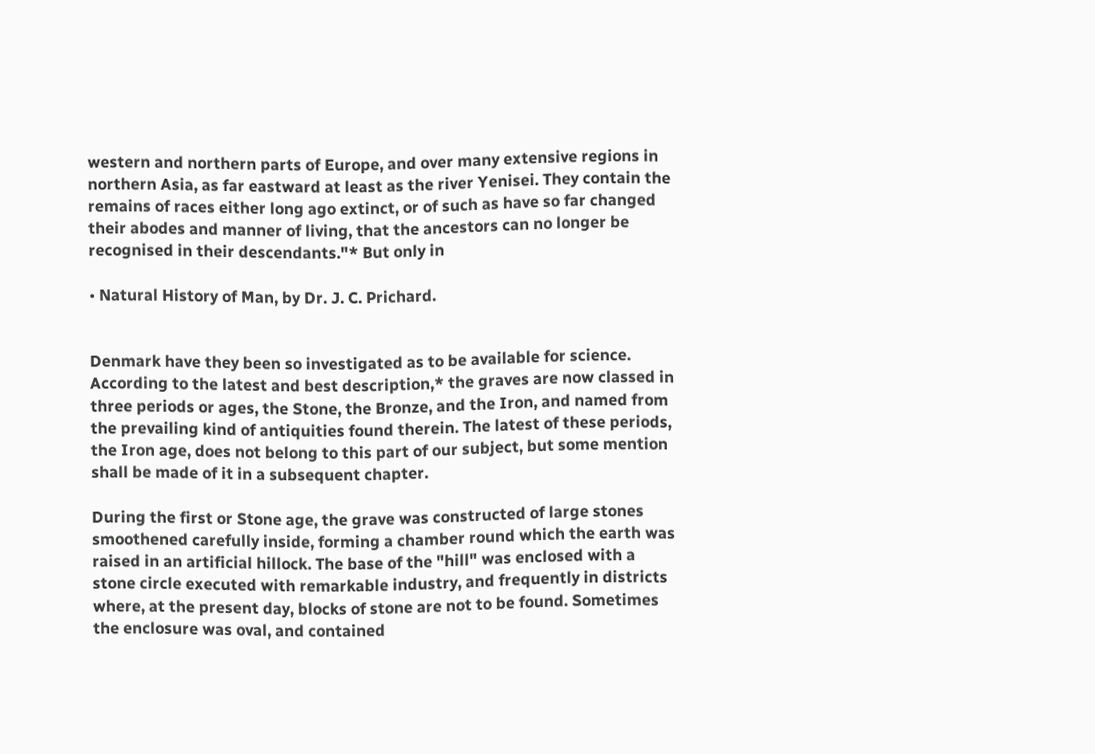western and northern parts of Europe, and over many extensive regions in northern Asia, as far eastward at least as the river Yenisei. They contain the remains of races either long ago extinct, or of such as have so far changed their abodes and manner of living, that the ancestors can no longer be recognised in their descendants."* But only in

• Natural History of Man, by Dr. J. C. Prichard.


Denmark have they been so investigated as to be available for science. According to the latest and best description,* the graves are now classed in three periods or ages, the Stone, the Bronze, and the Iron, and named from the prevailing kind of antiquities found therein. The latest of these periods, the Iron age, does not belong to this part of our subject, but some mention shall be made of it in a subsequent chapter.

During the first or Stone age, the grave was constructed of large stones smoothened carefully inside, forming a chamber round which the earth was raised in an artificial hillock. The base of the "hill" was enclosed with a stone circle executed with remarkable industry, and frequently in districts where, at the present day, blocks of stone are not to be found. Sometimes the enclosure was oval, and contained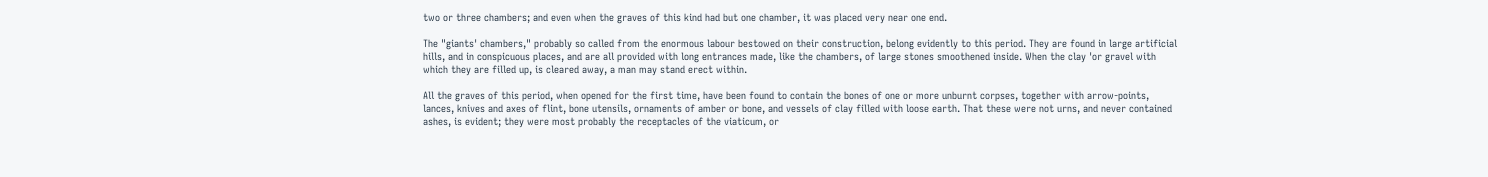two or three chambers; and even when the graves of this kind had but one chamber, it was placed very near one end.

The "giants' chambers," probably so called from the enormous labour bestowed on their construction, belong evidently to this period. They are found in large artificial hills, and in conspicuous places, and are all provided with long entrances made, like the chambers, of large stones smoothened inside. When the clay 'or gravel with which they are filled up, is cleared away, a man may stand erect within.

All the graves of this period, when opened for the first time, have been found to contain the bones of one or more unburnt corpses, together with arrow-points, lances, knives and axes of flint, bone utensils, ornaments of amber or bone, and vessels of clay filled with loose earth. That these were not urns, and never contained ashes, is evident; they were most probably the receptacles of the viaticum, or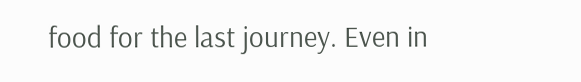food for the last journey. Even in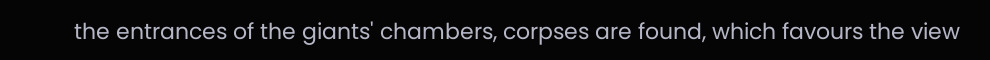the entrances of the giants' chambers, corpses are found, which favours the view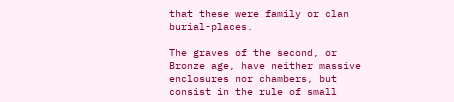that these were family or clan burial-places.

The graves of the second, or Bronze age, have neither massive enclosures nor chambers, but consist in the rule of small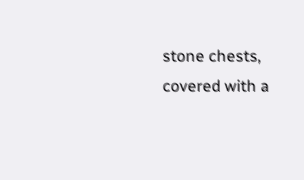stone chests, covered with a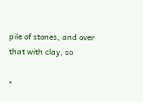pile of stones, and over that with clay, so

•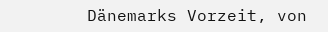Dänemarks Vorzeit, von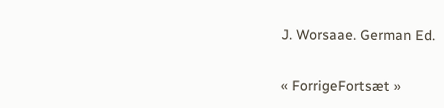J. Worsaae. German Ed.

« ForrigeFortsæt »